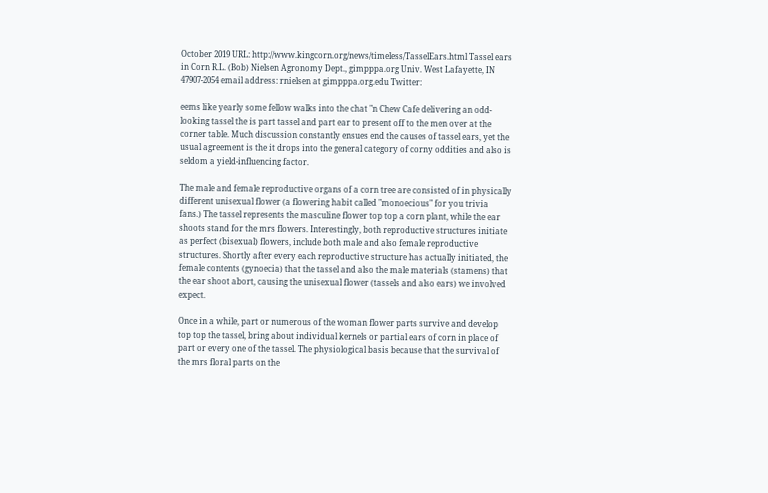October 2019 URL: http://www.kingcorn.org/news/timeless/TasselEars.html Tassel ears in Corn R.L. (Bob) Nielsen Agronomy Dept., gimpppa.org Univ. West Lafayette, IN 47907-2054 email address: rnielsen at gimpppa.org.edu Twitter:

eems like yearly some fellow walks into the chat "n Chew Cafe delivering an odd-looking tassel the is part tassel and part ear to present off to the men over at the corner table. Much discussion constantly ensues end the causes of tassel ears, yet the usual agreement is the it drops into the general category of corny oddities and also is seldom a yield-influencing factor.

The male and female reproductive organs of a corn tree are consisted of in physically different unisexual flower (a flowering habit called "monoecious" for you trivia fans.) The tassel represents the masculine flower top top a corn plant, while the ear shoots stand for the mrs flowers. Interestingly, both reproductive structures initiate as perfect (bisexual) flowers, include both male and also female reproductive structures. Shortly after every each reproductive structure has actually initiated, the female contents (gynoecia) that the tassel and also the male materials (stamens) that the ear shoot abort, causing the unisexual flower (tassels and also ears) we involved expect.

Once in a while, part or numerous of the woman flower parts survive and develop top top the tassel, bring about individual kernels or partial ears of corn in place of part or every one of the tassel. The physiological basis because that the survival of the mrs floral parts on the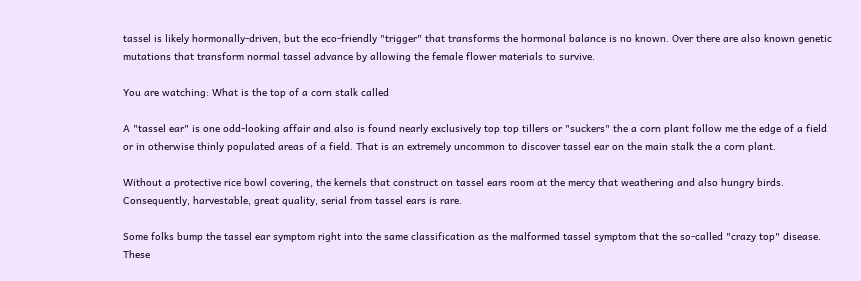tassel is likely hormonally-driven, but the eco-friendly "trigger" that transforms the hormonal balance is no known. Over there are also known genetic mutations that transform normal tassel advance by allowing the female flower materials to survive.

You are watching: What is the top of a corn stalk called

A "tassel ear" is one odd-looking affair and also is found nearly exclusively top top tillers or "suckers" the a corn plant follow me the edge of a field or in otherwise thinly populated areas of a field. That is an extremely uncommon to discover tassel ear on the main stalk the a corn plant.

Without a protective rice bowl covering, the kernels that construct on tassel ears room at the mercy that weathering and also hungry birds. Consequently, harvestable, great quality, serial from tassel ears is rare.

Some folks bump the tassel ear symptom right into the same classification as the malformed tassel symptom that the so-called "crazy top" disease. These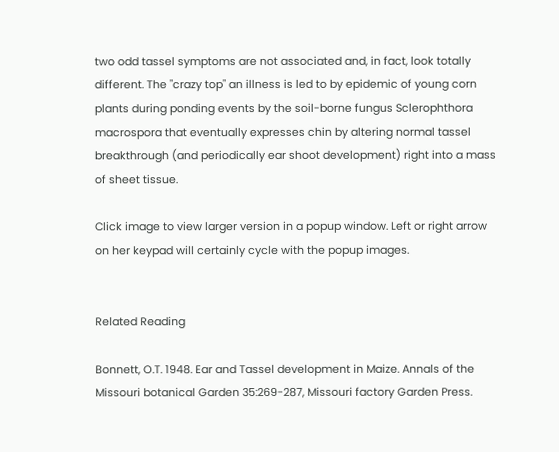two odd tassel symptoms are not associated and, in fact, look totally different. The "crazy top" an illness is led to by epidemic of young corn plants during ponding events by the soil-borne fungus Sclerophthora macrospora that eventually expresses chin by altering normal tassel breakthrough (and periodically ear shoot development) right into a mass of sheet tissue.

Click image to view larger version in a popup window. Left or right arrow on her keypad will certainly cycle with the popup images.


Related Reading

Bonnett, O.T. 1948. Ear and Tassel development in Maize. Annals of the Missouri botanical Garden 35:269-287, Missouri factory Garden Press.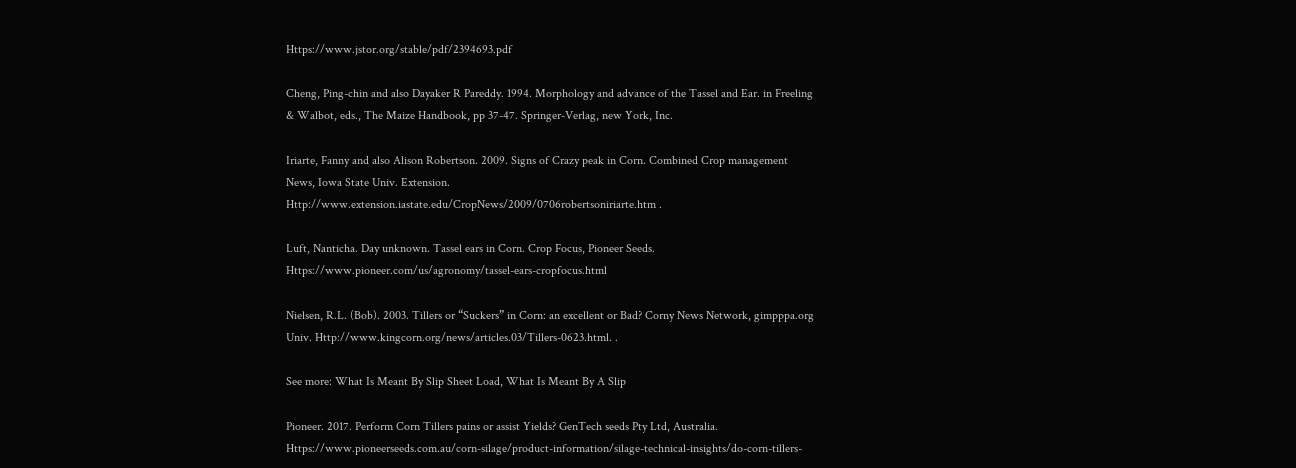Https://www.jstor.org/stable/pdf/2394693.pdf

Cheng, Ping-chin and also Dayaker R Pareddy. 1994. Morphology and advance of the Tassel and Ear. in Freeling & Walbot, eds., The Maize Handbook, pp 37-47. Springer-Verlag, new York, Inc.

Iriarte, Fanny and also Alison Robertson. 2009. Signs of Crazy peak in Corn. Combined Crop management News, Iowa State Univ. Extension. Http://www.extension.iastate.edu/CropNews/2009/0706robertsoniriarte.htm .

Luft, Nanticha. Day unknown. Tassel ears in Corn. Crop Focus, Pioneer Seeds. Https://www.pioneer.com/us/agronomy/tassel-ears-cropfocus.html

Nielsen, R.L. (Bob). 2003. Tillers or “Suckers” in Corn: an excellent or Bad? Corny News Network, gimpppa.org Univ. Http://www.kingcorn.org/news/articles.03/Tillers-0623.html. .

See more: What Is Meant By Slip Sheet Load, What Is Meant By A Slip

Pioneer. 2017. Perform Corn Tillers pains or assist Yields? GenTech seeds Pty Ltd, Australia. Https://www.pioneerseeds.com.au/corn-silage/product-information/silage-technical-insights/do-corn-tillers-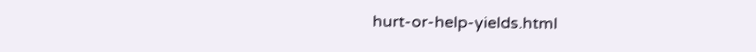hurt-or-help-yields.html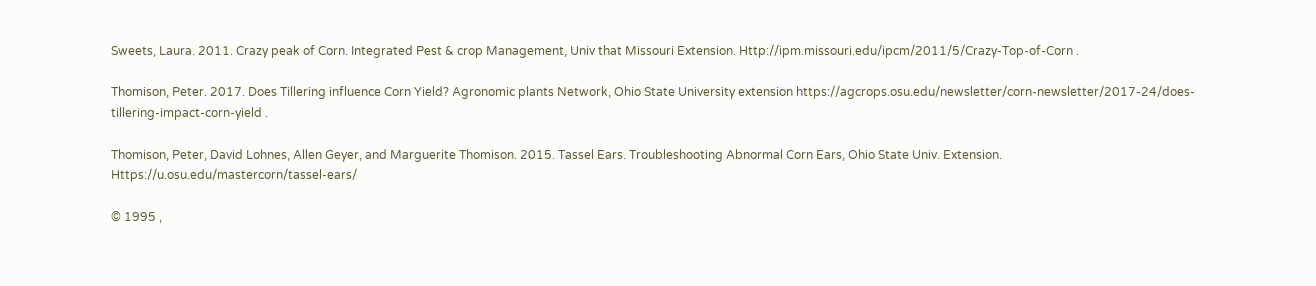Sweets, Laura. 2011. Crazy peak of Corn. Integrated Pest & crop Management, Univ that Missouri Extension. Http://ipm.missouri.edu/ipcm/2011/5/Crazy-Top-of-Corn .

Thomison, Peter. 2017. Does Tillering influence Corn Yield? Agronomic plants Network, Ohio State University extension https://agcrops.osu.edu/newsletter/corn-newsletter/2017-24/does-tillering-impact-corn-yield .

Thomison, Peter, David Lohnes, Allen Geyer, and Marguerite Thomison. 2015. Tassel Ears. Troubleshooting Abnormal Corn Ears, Ohio State Univ. Extension. Https://u.osu.edu/mastercorn/tassel-ears/

© 1995 ,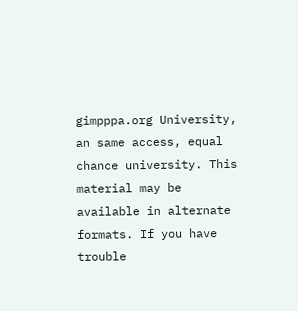gimpppa.org University, an same access, equal chance university. This material may be available in alternate formats. If you have trouble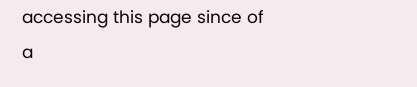accessing this page since of a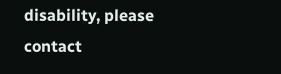disability, please contact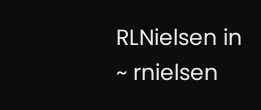RLNielsen in ~ rnielsen